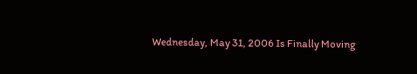Wednesday, May 31, 2006 Is Finally Moving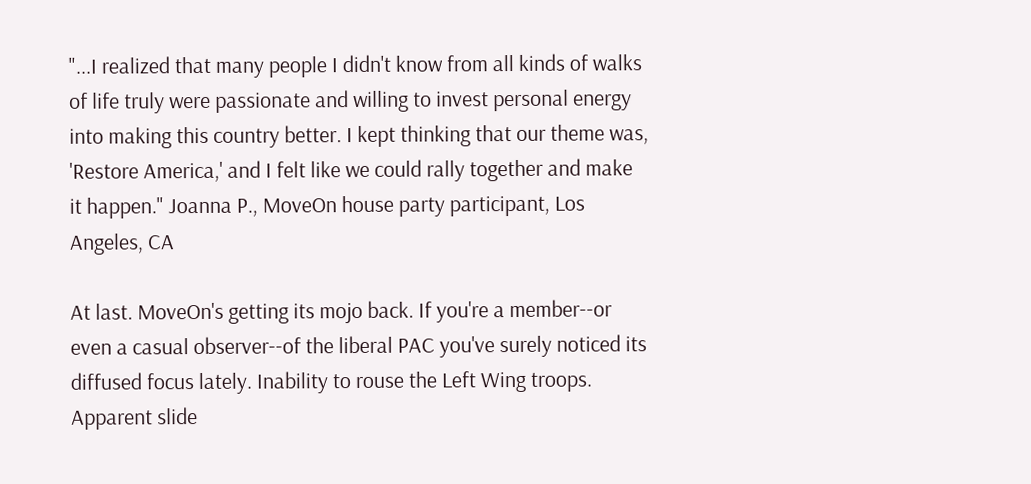"...I realized that many people I didn't know from all kinds of walks of life truly were passionate and willing to invest personal energy into making this country better. I kept thinking that our theme was, 'Restore America,' and I felt like we could rally together and make it happen." Joanna P., MoveOn house party participant, Los Angeles, CA

At last. MoveOn's getting its mojo back. If you're a member--or even a casual observer--of the liberal PAC you've surely noticed its diffused focus lately. Inability to rouse the Left Wing troops. Apparent slide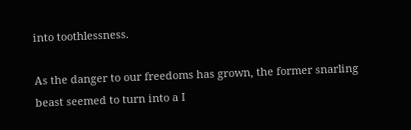into toothlessness.

As the danger to our freedoms has grown, the former snarling beast seemed to turn into a I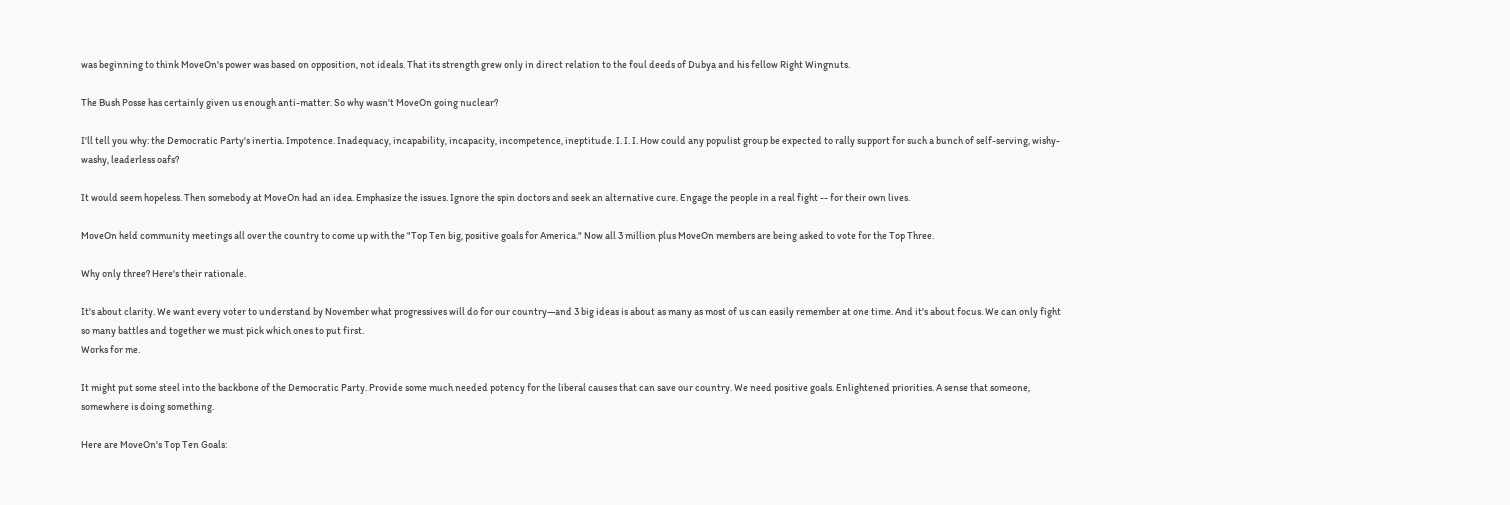was beginning to think MoveOn's power was based on opposition, not ideals. That its strength grew only in direct relation to the foul deeds of Dubya and his fellow Right Wingnuts.

The Bush Posse has certainly given us enough anti-matter. So why wasn't MoveOn going nuclear?

I'll tell you why: the Democratic Party's inertia. Impotence. Inadequacy, incapability, incapacity, incompetence, ineptitude. I. I. I. How could any populist group be expected to rally support for such a bunch of self-serving, wishy-washy, leaderless oafs?

It would seem hopeless. Then somebody at MoveOn had an idea. Emphasize the issues. Ignore the spin doctors and seek an alternative cure. Engage the people in a real fight -- for their own lives.

MoveOn held community meetings all over the country to come up with the "Top Ten big, positive goals for America." Now all 3 million plus MoveOn members are being asked to vote for the Top Three.

Why only three? Here's their rationale.

It's about clarity. We want every voter to understand by November what progressives will do for our country—and 3 big ideas is about as many as most of us can easily remember at one time. And it's about focus. We can only fight so many battles and together we must pick which ones to put first.
Works for me.

It might put some steel into the backbone of the Democratic Party. Provide some much needed potency for the liberal causes that can save our country. We need positive goals. Enlightened priorities. A sense that someone, somewhere is doing something.

Here are MoveOn's Top Ten Goals: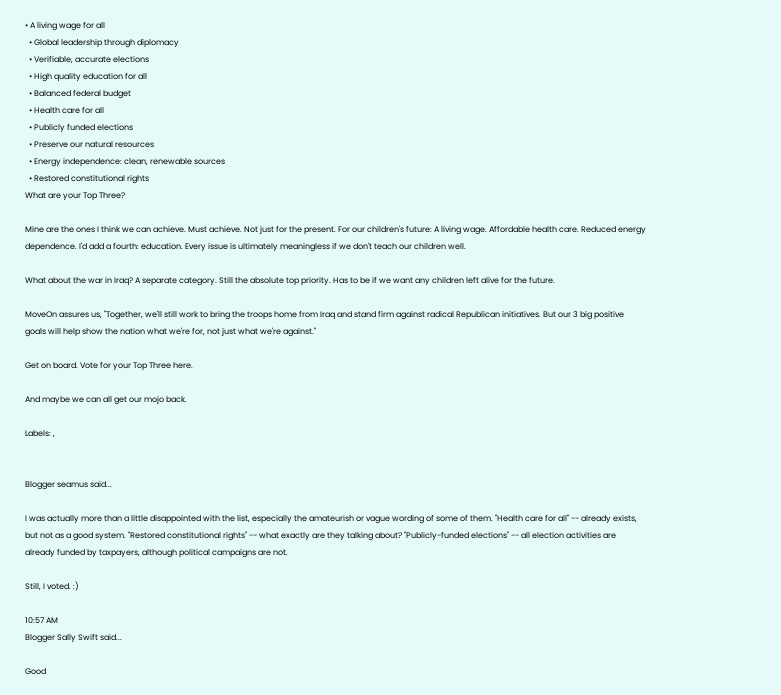• A living wage for all
  • Global leadership through diplomacy
  • Verifiable, accurate elections
  • High quality education for all
  • Balanced federal budget
  • Health care for all
  • Publicly funded elections
  • Preserve our natural resources
  • Energy independence: clean, renewable sources
  • Restored constitutional rights
What are your Top Three?

Mine are the ones I think we can achieve. Must achieve. Not just for the present. For our children's future: A living wage. Affordable health care. Reduced energy dependence. I'd add a fourth: education. Every issue is ultimately meaningless if we don't teach our children well.

What about the war in Iraq? A separate category. Still the absolute top priority. Has to be if we want any children left alive for the future.

MoveOn assures us, "Together, we'll still work to bring the troops home from Iraq and stand firm against radical Republican initiatives. But our 3 big positive goals will help show the nation what we're for, not just what we're against."

Get on board. Vote for your Top Three here.

And maybe we can all get our mojo back.

Labels: ,


Blogger seamus said...

I was actually more than a little disappointed with the list, especially the amateurish or vague wording of some of them. "Health care for all" -- already exists, but not as a good system. "Restored constitutional rights" -- what exactly are they talking about? "Publicly-funded elections" -- all election activities are already funded by taxpayers, although political campaigns are not.

Still, I voted. :)

10:57 AM
Blogger Sally Swift said...

Good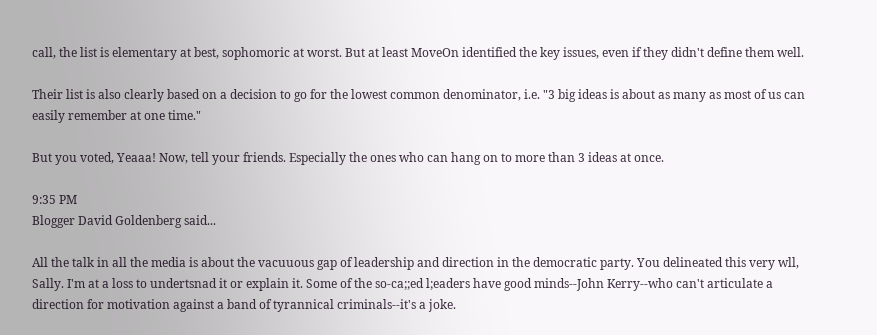call, the list is elementary at best, sophomoric at worst. But at least MoveOn identified the key issues, even if they didn't define them well.

Their list is also clearly based on a decision to go for the lowest common denominator, i.e. "3 big ideas is about as many as most of us can easily remember at one time."

But you voted, Yeaaa! Now, tell your friends. Especially the ones who can hang on to more than 3 ideas at once.

9:35 PM
Blogger David Goldenberg said...

All the talk in all the media is about the vacuuous gap of leadership and direction in the democratic party. You delineated this very wll, Sally. I'm at a loss to undertsnad it or explain it. Some of the so-ca;;ed l;eaders have good minds--John Kerry--who can't articulate a direction for motivation against a band of tyrannical criminals--it's a joke.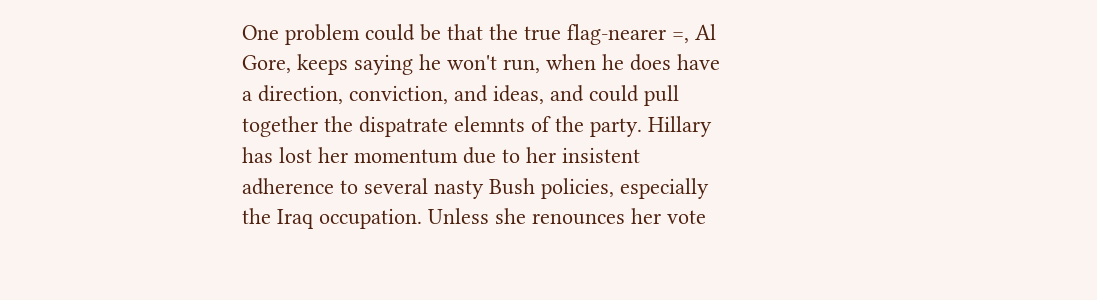One problem could be that the true flag-nearer =, Al Gore, keeps saying he won't run, when he does have a direction, conviction, and ideas, and could pull together the dispatrate elemnts of the party. Hillary has lost her momentum due to her insistent adherence to several nasty Bush policies, especially the Iraq occupation. Unless she renounces her vote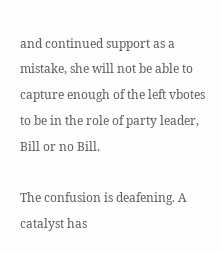and continued support as a mistake, she will not be able to capture enough of the left vbotes to be in the role of party leader, Bill or no Bill.

The confusion is deafening. A catalyst has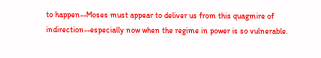to happen--Moses must appear to deliver us from this quagmire of indirection--especially now when the regime in power is so vulnerable.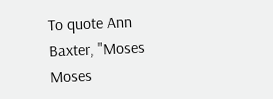To quote Ann Baxter, "Moses Moses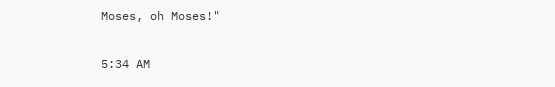Moses, oh Moses!"

5:34 AM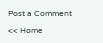Post a Comment

<< Home